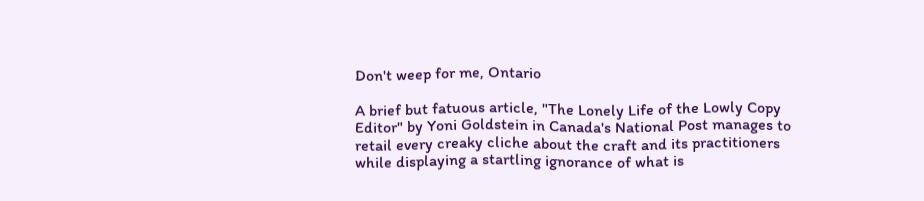Don't weep for me, Ontario

A brief but fatuous article, "The Lonely Life of the Lowly Copy Editor" by Yoni Goldstein in Canada's National Post manages to retail every creaky cliche about the craft and its practitioners while displaying a startling ignorance of what is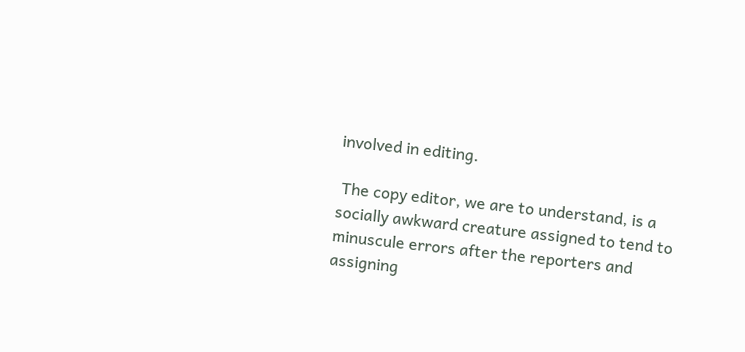involved in editing.

 The copy editor, we are to understand, is a socially awkward creature assigned to tend to minuscule errors after the reporters and assigning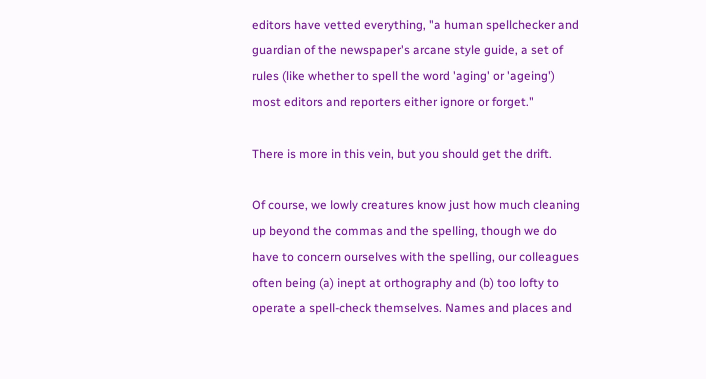editors have vetted everything, "a human spellchecker and guardian of the newspaper's arcane style guide, a set of rules (like whether to spell the word 'aging' or 'ageing') most editors and reporters either ignore or forget."

There is more in this vein, but you should get the drift.

Of course, we lowly creatures know just how much cleaning up beyond the commas and the spelling, though we do have to concern ourselves with the spelling, our colleagues often being (a) inept at orthography and (b) too lofty to operate a spell-check themselves. Names and places and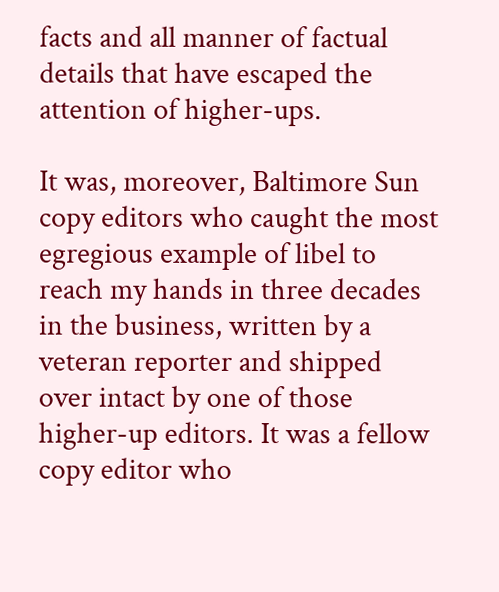facts and all manner of factual details that have escaped the attention of higher-ups.

It was, moreover, Baltimore Sun copy editors who caught the most egregious example of libel to reach my hands in three decades in the business, written by a veteran reporter and shipped over intact by one of those higher-up editors. It was a fellow copy editor who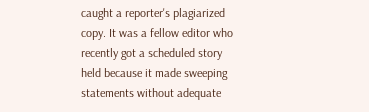caught a reporter's plagiarized copy. It was a fellow editor who recently got a scheduled story held because it made sweeping statements without adequate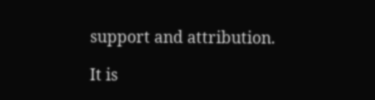support and attribution.

It is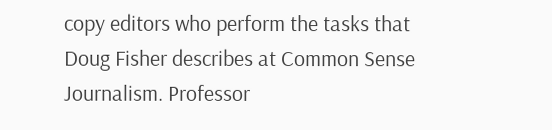copy editors who perform the tasks that Doug Fisher describes at Common Sense Journalism. Professor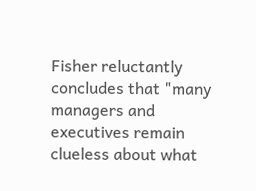Fisher reluctantly concludes that "many managers and executives remain clueless about what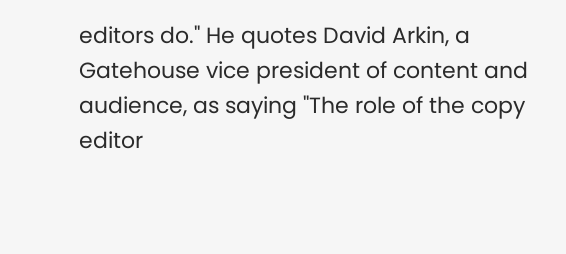editors do." He quotes David Arkin, a Gatehouse vice president of content and audience, as saying "The role of the copy editor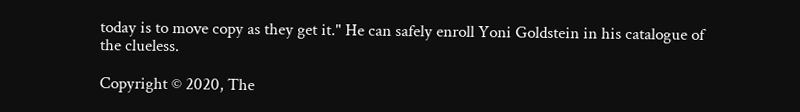today is to move copy as they get it." He can safely enroll Yoni Goldstein in his catalogue of the clueless.

Copyright © 2020, The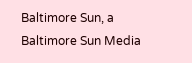Baltimore Sun, a Baltimore Sun Media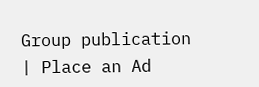Group publication | Place an Ad